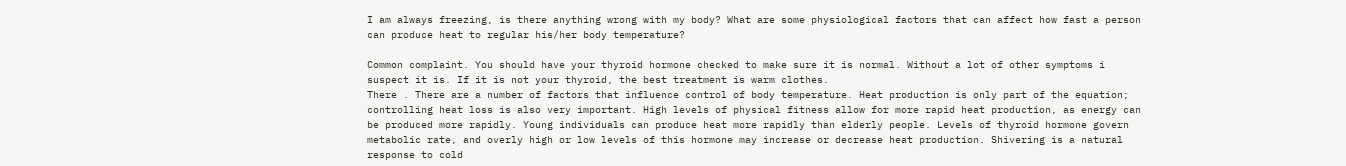I am always freezing, is there anything wrong with my body? What are some physiological factors that can affect how fast a person can produce heat to regular his/her body temperature?

Common complaint. You should have your thyroid hormone checked to make sure it is normal. Without a lot of other symptoms i suspect it is. If it is not your thyroid, the best treatment is warm clothes.
There . There are a number of factors that influence control of body temperature. Heat production is only part of the equation; controlling heat loss is also very important. High levels of physical fitness allow for more rapid heat production, as energy can be produced more rapidly. Young individuals can produce heat more rapidly than elderly people. Levels of thyroid hormone govern metabolic rate, and overly high or low levels of this hormone may increase or decrease heat production. Shivering is a natural response to cold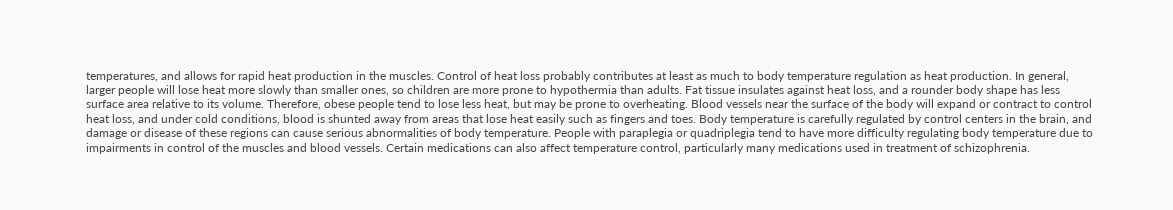temperatures, and allows for rapid heat production in the muscles. Control of heat loss probably contributes at least as much to body temperature regulation as heat production. In general, larger people will lose heat more slowly than smaller ones, so children are more prone to hypothermia than adults. Fat tissue insulates against heat loss, and a rounder body shape has less surface area relative to its volume. Therefore, obese people tend to lose less heat, but may be prone to overheating. Blood vessels near the surface of the body will expand or contract to control heat loss, and under cold conditions, blood is shunted away from areas that lose heat easily such as fingers and toes. Body temperature is carefully regulated by control centers in the brain, and damage or disease of these regions can cause serious abnormalities of body temperature. People with paraplegia or quadriplegia tend to have more difficulty regulating body temperature due to impairments in control of the muscles and blood vessels. Certain medications can also affect temperature control, particularly many medications used in treatment of schizophrenia.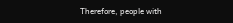Therefore, people with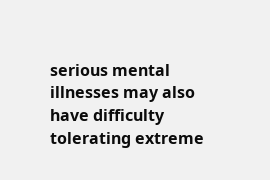serious mental illnesses may also have difficulty tolerating extreme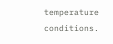temperature conditions.